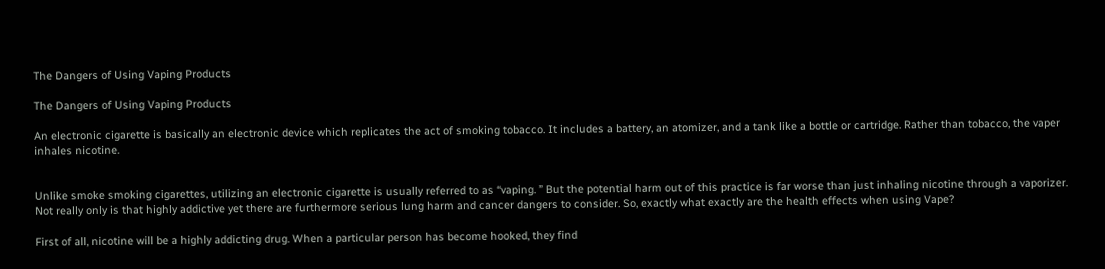The Dangers of Using Vaping Products

The Dangers of Using Vaping Products

An electronic cigarette is basically an electronic device which replicates the act of smoking tobacco. It includes a battery, an atomizer, and a tank like a bottle or cartridge. Rather than tobacco, the vaper inhales nicotine.


Unlike smoke smoking cigarettes, utilizing an electronic cigarette is usually referred to as “vaping. ” But the potential harm out of this practice is far worse than just inhaling nicotine through a vaporizer. Not really only is that highly addictive yet there are furthermore serious lung harm and cancer dangers to consider. So, exactly what exactly are the health effects when using Vape?

First of all, nicotine will be a highly addicting drug. When a particular person has become hooked, they find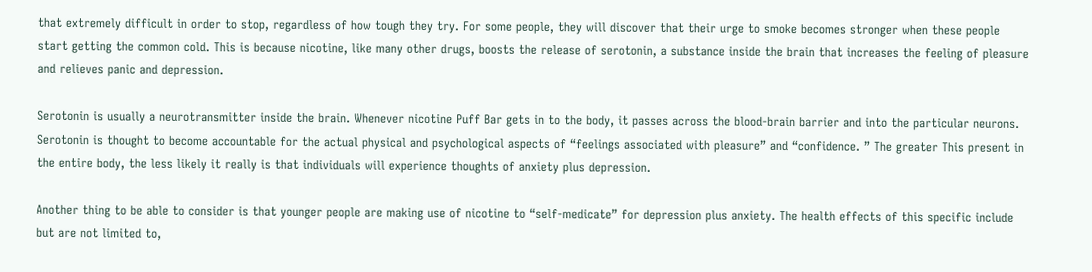that extremely difficult in order to stop, regardless of how tough they try. For some people, they will discover that their urge to smoke becomes stronger when these people start getting the common cold. This is because nicotine, like many other drugs, boosts the release of serotonin, a substance inside the brain that increases the feeling of pleasure and relieves panic and depression.

Serotonin is usually a neurotransmitter inside the brain. Whenever nicotine Puff Bar gets in to the body, it passes across the blood-brain barrier and into the particular neurons. Serotonin is thought to become accountable for the actual physical and psychological aspects of “feelings associated with pleasure” and “confidence. ” The greater This present in the entire body, the less likely it really is that individuals will experience thoughts of anxiety plus depression.

Another thing to be able to consider is that younger people are making use of nicotine to “self-medicate” for depression plus anxiety. The health effects of this specific include but are not limited to,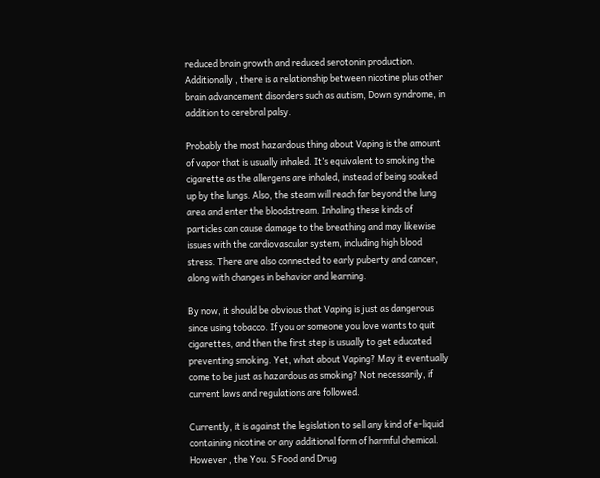reduced brain growth and reduced serotonin production. Additionally , there is a relationship between nicotine plus other brain advancement disorders such as autism, Down syndrome, in addition to cerebral palsy.

Probably the most hazardous thing about Vaping is the amount of vapor that is usually inhaled. It’s equivalent to smoking the cigarette as the allergens are inhaled, instead of being soaked up by the lungs. Also, the steam will reach far beyond the lung area and enter the bloodstream. Inhaling these kinds of particles can cause damage to the breathing and may likewise issues with the cardiovascular system, including high blood stress. There are also connected to early puberty and cancer, along with changes in behavior and learning.

By now, it should be obvious that Vaping is just as dangerous since using tobacco. If you or someone you love wants to quit cigarettes, and then the first step is usually to get educated preventing smoking. Yet, what about Vaping? May it eventually come to be just as hazardous as smoking? Not necessarily, if current laws and regulations are followed.

Currently, it is against the legislation to sell any kind of e-liquid containing nicotine or any additional form of harmful chemical. However , the You. S Food and Drug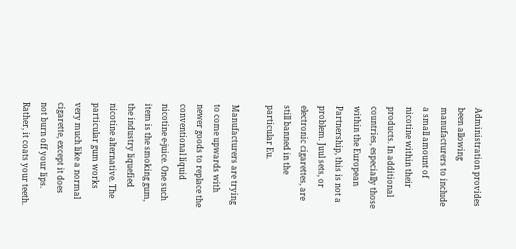Administration provides been allowing manufacturers to include a small amount of nicotine within their products. In additional countries, especially those within the European Partnership, this is not a problem. Juul sets, or electronic cigarettes, are still banned in the particular Eu.

Manufacturers are trying to come upwards with newer goods to replace the conventional liquid nicotine e-juice. One such item is the smoking gum, the industry liquefied nicotine alternative. The particular gum works very much like a normal cigarette, except it does not burn off your lips. Rather, it coats your teeth.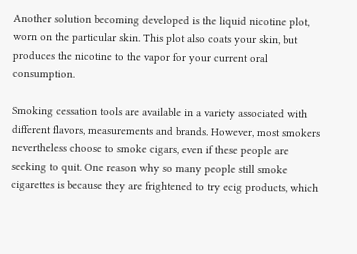Another solution becoming developed is the liquid nicotine plot, worn on the particular skin. This plot also coats your skin, but produces the nicotine to the vapor for your current oral consumption.

Smoking cessation tools are available in a variety associated with different flavors, measurements and brands. However, most smokers nevertheless choose to smoke cigars, even if these people are seeking to quit. One reason why so many people still smoke cigarettes is because they are frightened to try ecig products, which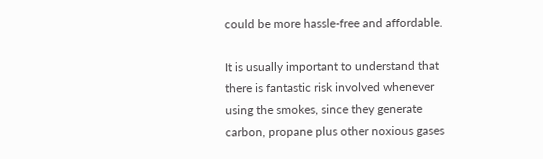could be more hassle-free and affordable.

It is usually important to understand that there is fantastic risk involved whenever using the smokes, since they generate carbon, propane plus other noxious gases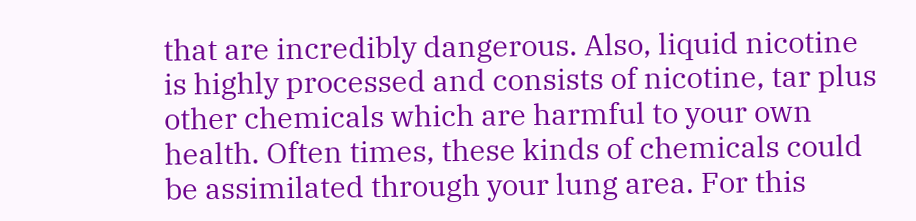that are incredibly dangerous. Also, liquid nicotine is highly processed and consists of nicotine, tar plus other chemicals which are harmful to your own health. Often times, these kinds of chemicals could be assimilated through your lung area. For this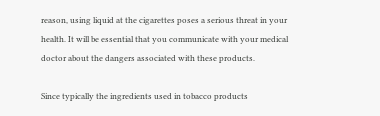reason, using liquid at the cigarettes poses a serious threat in your health. It will be essential that you communicate with your medical doctor about the dangers associated with these products.

Since typically the ingredients used in tobacco products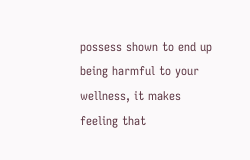possess shown to end up being harmful to your wellness, it makes feeling that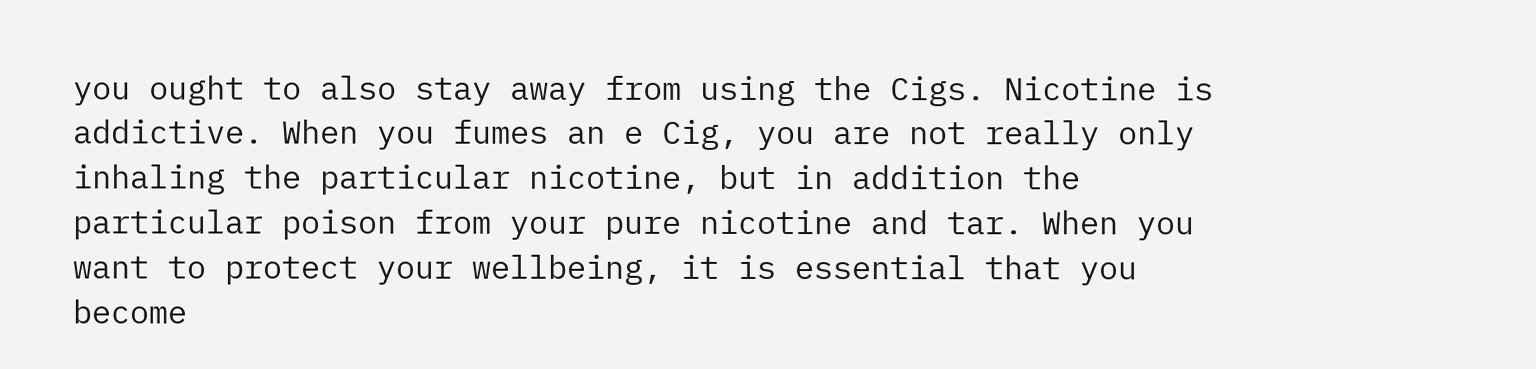you ought to also stay away from using the Cigs. Nicotine is addictive. When you fumes an e Cig, you are not really only inhaling the particular nicotine, but in addition the particular poison from your pure nicotine and tar. When you want to protect your wellbeing, it is essential that you become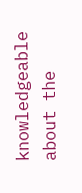knowledgeable about the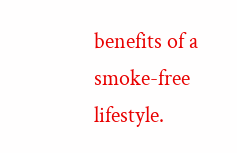benefits of a smoke-free lifestyle.